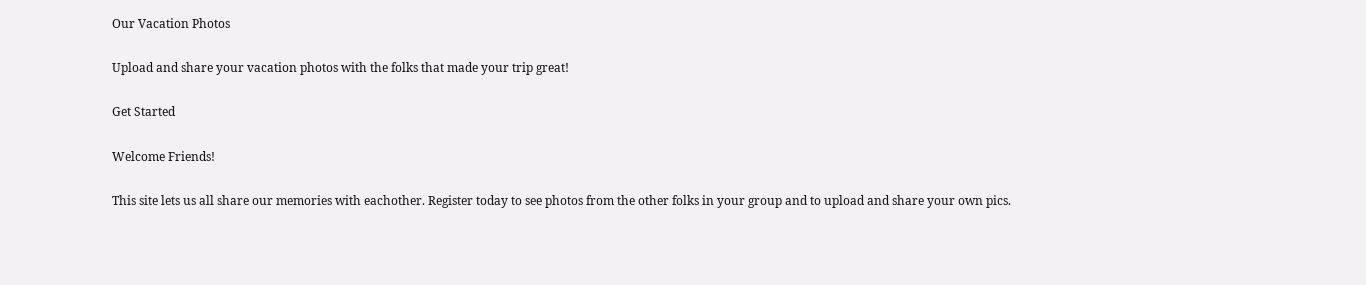Our Vacation Photos

Upload and share your vacation photos with the folks that made your trip great!

Get Started

Welcome Friends!

This site lets us all share our memories with eachother. Register today to see photos from the other folks in your group and to upload and share your own pics.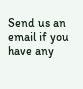Send us an email if you have any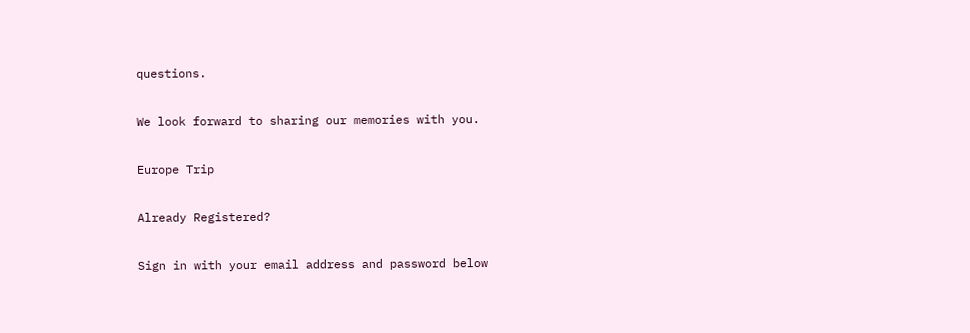questions.

We look forward to sharing our memories with you.

Europe Trip

Already Registered?

Sign in with your email address and password below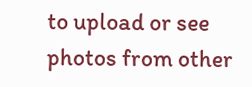to upload or see photos from other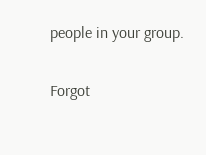people in your group.

Forgot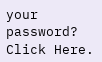your password? Click Here.